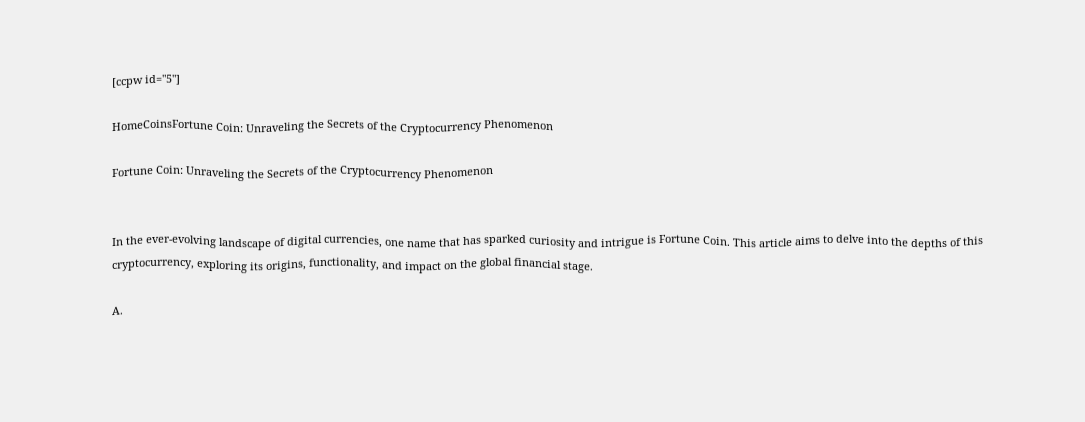[ccpw id="5"]

HomeCoinsFortune Coin: Unraveling the Secrets of the Cryptocurrency Phenomenon

Fortune Coin: Unraveling the Secrets of the Cryptocurrency Phenomenon


In the ever-evolving landscape of digital currencies, one name that has sparked curiosity and intrigue is Fortune Coin. This article aims to delve into the depths of this cryptocurrency, exploring its origins, functionality, and impact on the global financial stage.

A.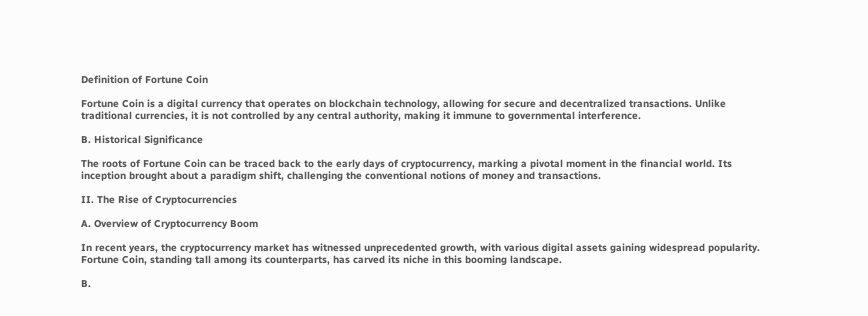Definition of Fortune Coin

Fortune Coin is a digital currency that operates on blockchain technology, allowing for secure and decentralized transactions. Unlike traditional currencies, it is not controlled by any central authority, making it immune to governmental interference.

B. Historical Significance

The roots of Fortune Coin can be traced back to the early days of cryptocurrency, marking a pivotal moment in the financial world. Its inception brought about a paradigm shift, challenging the conventional notions of money and transactions.

II. The Rise of Cryptocurrencies

A. Overview of Cryptocurrency Boom

In recent years, the cryptocurrency market has witnessed unprecedented growth, with various digital assets gaining widespread popularity. Fortune Coin, standing tall among its counterparts, has carved its niche in this booming landscape.

B.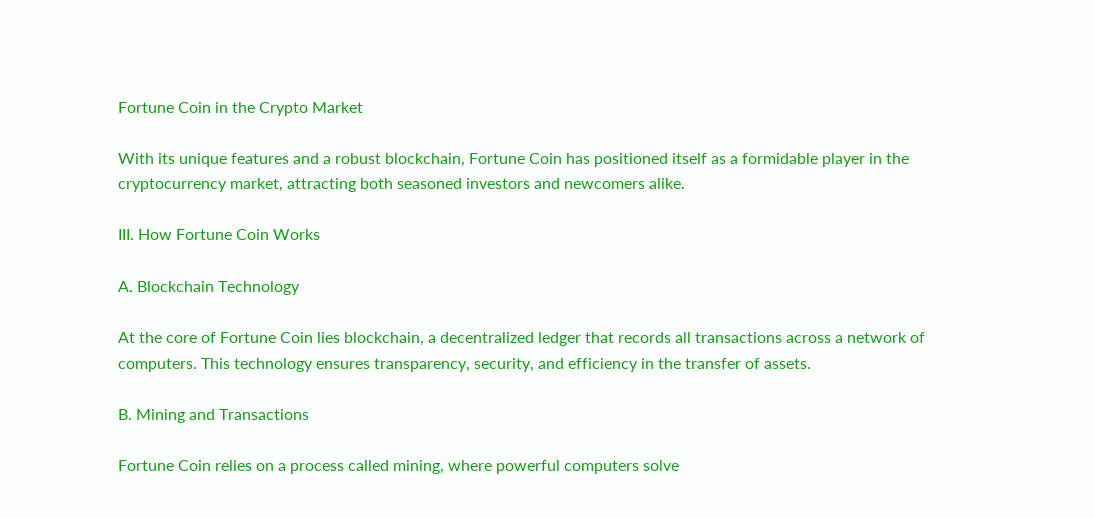Fortune Coin in the Crypto Market

With its unique features and a robust blockchain, Fortune Coin has positioned itself as a formidable player in the cryptocurrency market, attracting both seasoned investors and newcomers alike.

III. How Fortune Coin Works

A. Blockchain Technology

At the core of Fortune Coin lies blockchain, a decentralized ledger that records all transactions across a network of computers. This technology ensures transparency, security, and efficiency in the transfer of assets.

B. Mining and Transactions

Fortune Coin relies on a process called mining, where powerful computers solve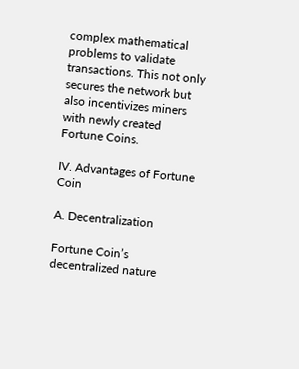complex mathematical problems to validate transactions. This not only secures the network but also incentivizes miners with newly created Fortune Coins.

IV. Advantages of Fortune Coin

A. Decentralization

Fortune Coin’s decentralized nature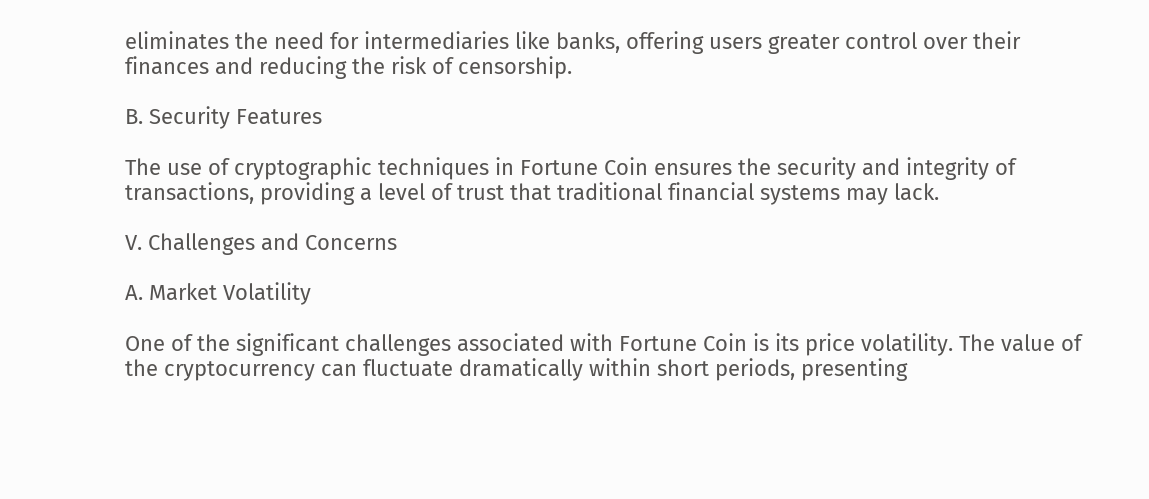eliminates the need for intermediaries like banks, offering users greater control over their finances and reducing the risk of censorship.

B. Security Features

The use of cryptographic techniques in Fortune Coin ensures the security and integrity of transactions, providing a level of trust that traditional financial systems may lack.

V. Challenges and Concerns

A. Market Volatility

One of the significant challenges associated with Fortune Coin is its price volatility. The value of the cryptocurrency can fluctuate dramatically within short periods, presenting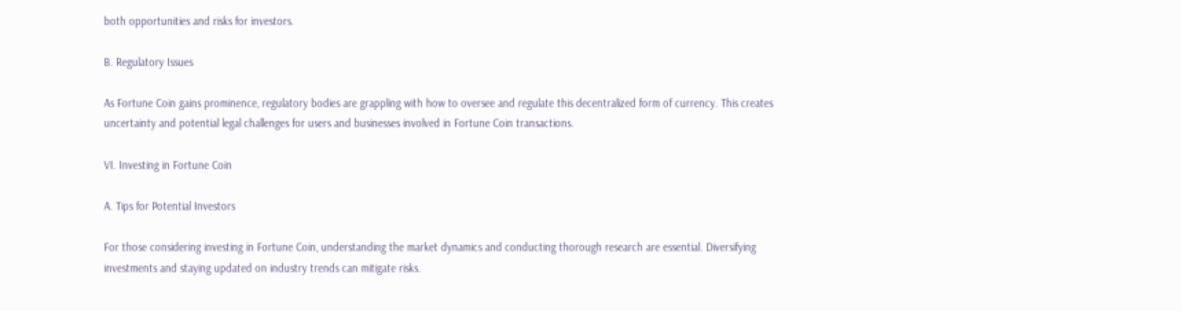both opportunities and risks for investors.

B. Regulatory Issues

As Fortune Coin gains prominence, regulatory bodies are grappling with how to oversee and regulate this decentralized form of currency. This creates uncertainty and potential legal challenges for users and businesses involved in Fortune Coin transactions.

VI. Investing in Fortune Coin

A. Tips for Potential Investors

For those considering investing in Fortune Coin, understanding the market dynamics and conducting thorough research are essential. Diversifying investments and staying updated on industry trends can mitigate risks.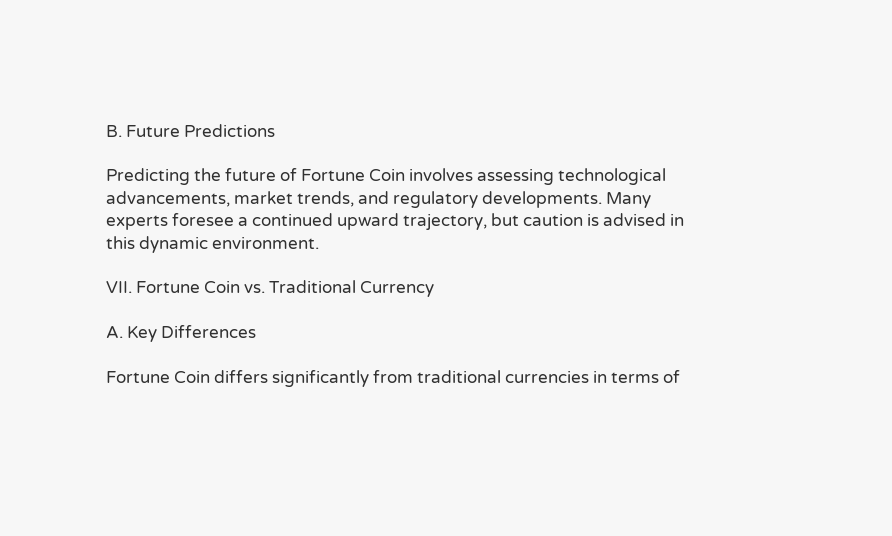B. Future Predictions

Predicting the future of Fortune Coin involves assessing technological advancements, market trends, and regulatory developments. Many experts foresee a continued upward trajectory, but caution is advised in this dynamic environment.

VII. Fortune Coin vs. Traditional Currency

A. Key Differences

Fortune Coin differs significantly from traditional currencies in terms of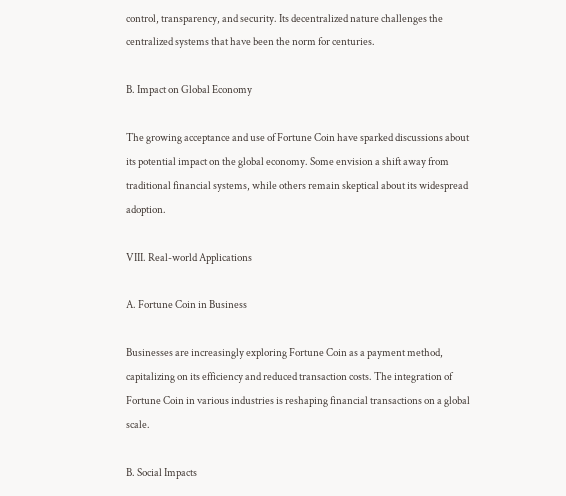control, transparency, and security. Its decentralized nature challenges the centralized systems that have been the norm for centuries.

B. Impact on Global Economy

The growing acceptance and use of Fortune Coin have sparked discussions about its potential impact on the global economy. Some envision a shift away from traditional financial systems, while others remain skeptical about its widespread adoption.

VIII. Real-world Applications

A. Fortune Coin in Business

Businesses are increasingly exploring Fortune Coin as a payment method, capitalizing on its efficiency and reduced transaction costs. The integration of Fortune Coin in various industries is reshaping financial transactions on a global scale.

B. Social Impacts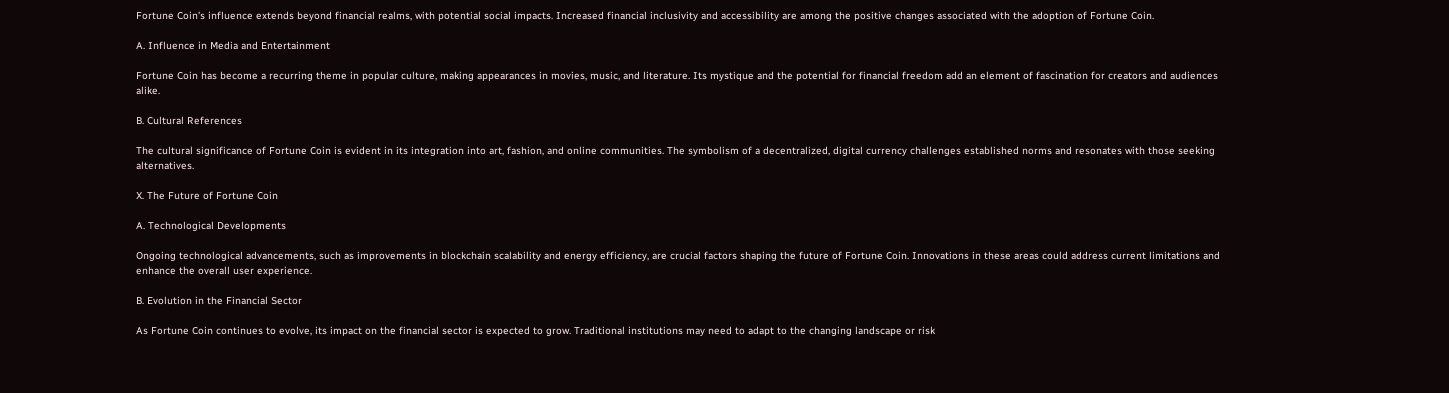Fortune Coin’s influence extends beyond financial realms, with potential social impacts. Increased financial inclusivity and accessibility are among the positive changes associated with the adoption of Fortune Coin.

A. Influence in Media and Entertainment

Fortune Coin has become a recurring theme in popular culture, making appearances in movies, music, and literature. Its mystique and the potential for financial freedom add an element of fascination for creators and audiences alike.

B. Cultural References

The cultural significance of Fortune Coin is evident in its integration into art, fashion, and online communities. The symbolism of a decentralized, digital currency challenges established norms and resonates with those seeking alternatives.

X. The Future of Fortune Coin

A. Technological Developments

Ongoing technological advancements, such as improvements in blockchain scalability and energy efficiency, are crucial factors shaping the future of Fortune Coin. Innovations in these areas could address current limitations and enhance the overall user experience.

B. Evolution in the Financial Sector

As Fortune Coin continues to evolve, its impact on the financial sector is expected to grow. Traditional institutions may need to adapt to the changing landscape or risk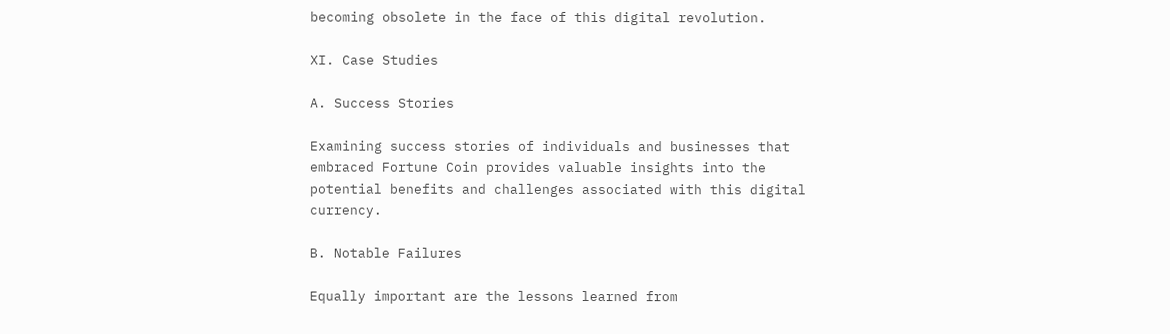becoming obsolete in the face of this digital revolution.

XI. Case Studies

A. Success Stories

Examining success stories of individuals and businesses that embraced Fortune Coin provides valuable insights into the potential benefits and challenges associated with this digital currency.

B. Notable Failures

Equally important are the lessons learned from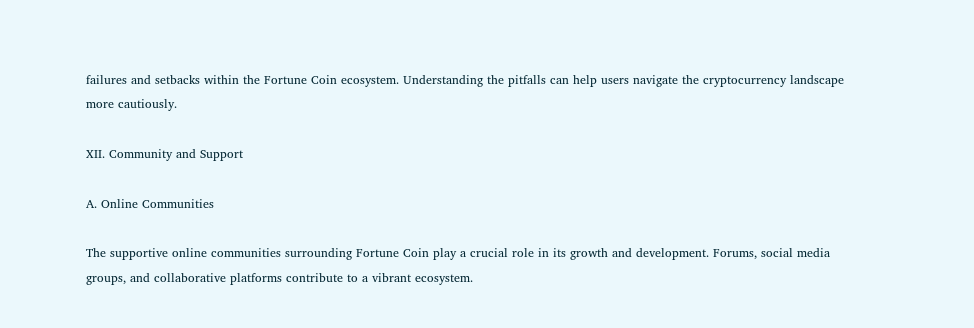failures and setbacks within the Fortune Coin ecosystem. Understanding the pitfalls can help users navigate the cryptocurrency landscape more cautiously.

XII. Community and Support

A. Online Communities

The supportive online communities surrounding Fortune Coin play a crucial role in its growth and development. Forums, social media groups, and collaborative platforms contribute to a vibrant ecosystem.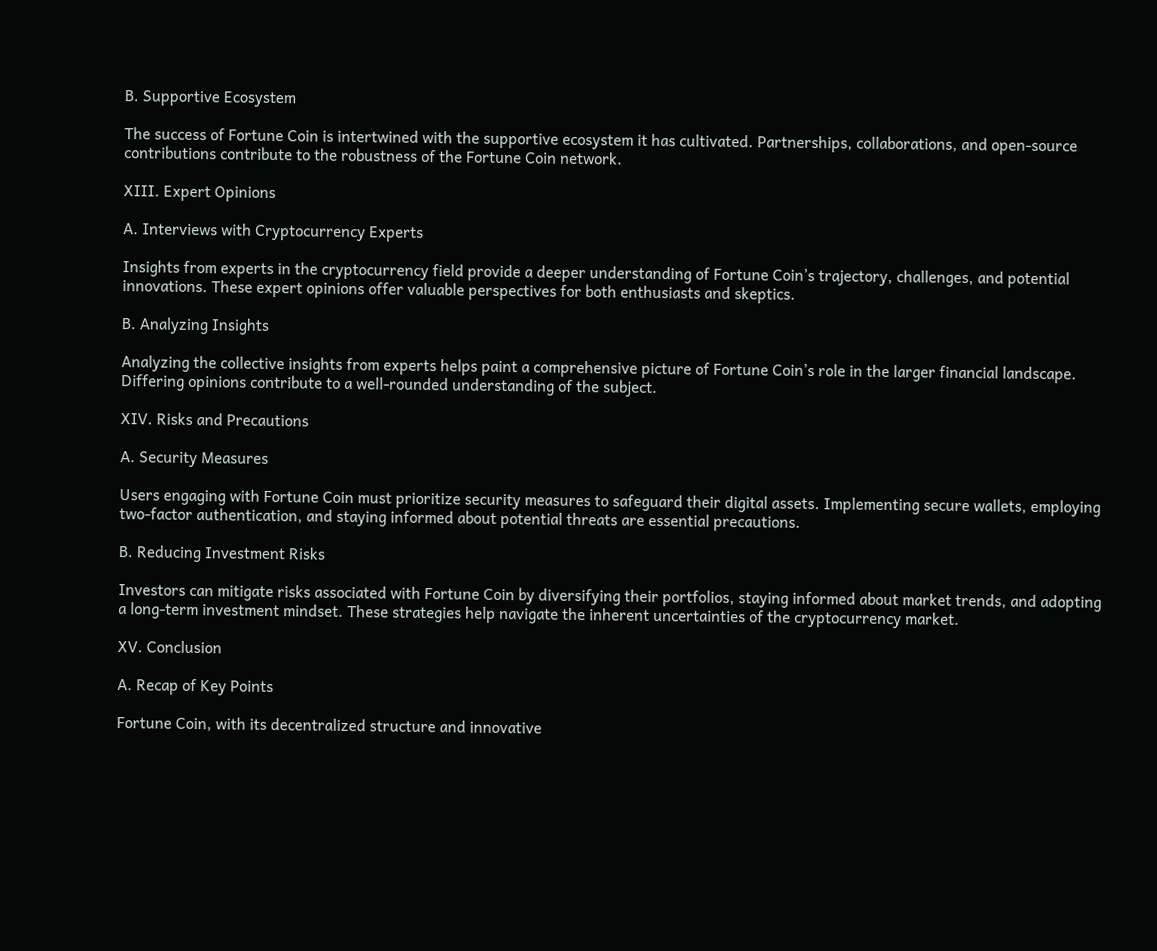B. Supportive Ecosystem

The success of Fortune Coin is intertwined with the supportive ecosystem it has cultivated. Partnerships, collaborations, and open-source contributions contribute to the robustness of the Fortune Coin network.

XIII. Expert Opinions

A. Interviews with Cryptocurrency Experts

Insights from experts in the cryptocurrency field provide a deeper understanding of Fortune Coin’s trajectory, challenges, and potential innovations. These expert opinions offer valuable perspectives for both enthusiasts and skeptics.

B. Analyzing Insights

Analyzing the collective insights from experts helps paint a comprehensive picture of Fortune Coin’s role in the larger financial landscape. Differing opinions contribute to a well-rounded understanding of the subject.

XIV. Risks and Precautions

A. Security Measures

Users engaging with Fortune Coin must prioritize security measures to safeguard their digital assets. Implementing secure wallets, employing two-factor authentication, and staying informed about potential threats are essential precautions.

B. Reducing Investment Risks

Investors can mitigate risks associated with Fortune Coin by diversifying their portfolios, staying informed about market trends, and adopting a long-term investment mindset. These strategies help navigate the inherent uncertainties of the cryptocurrency market.

XV. Conclusion

A. Recap of Key Points

Fortune Coin, with its decentralized structure and innovative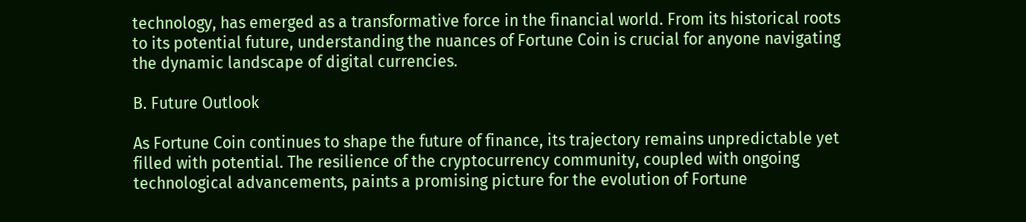technology, has emerged as a transformative force in the financial world. From its historical roots to its potential future, understanding the nuances of Fortune Coin is crucial for anyone navigating the dynamic landscape of digital currencies.

B. Future Outlook

As Fortune Coin continues to shape the future of finance, its trajectory remains unpredictable yet filled with potential. The resilience of the cryptocurrency community, coupled with ongoing technological advancements, paints a promising picture for the evolution of Fortune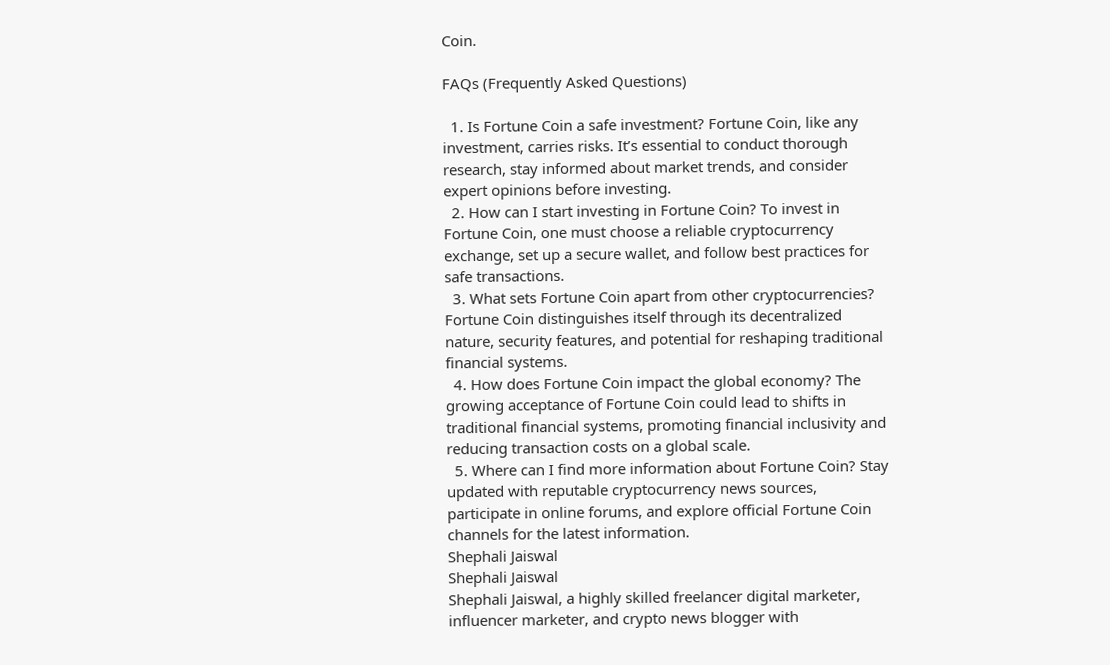Coin.

FAQs (Frequently Asked Questions)

  1. Is Fortune Coin a safe investment? Fortune Coin, like any investment, carries risks. It’s essential to conduct thorough research, stay informed about market trends, and consider expert opinions before investing.
  2. How can I start investing in Fortune Coin? To invest in Fortune Coin, one must choose a reliable cryptocurrency exchange, set up a secure wallet, and follow best practices for safe transactions.
  3. What sets Fortune Coin apart from other cryptocurrencies? Fortune Coin distinguishes itself through its decentralized nature, security features, and potential for reshaping traditional financial systems.
  4. How does Fortune Coin impact the global economy? The growing acceptance of Fortune Coin could lead to shifts in traditional financial systems, promoting financial inclusivity and reducing transaction costs on a global scale.
  5. Where can I find more information about Fortune Coin? Stay updated with reputable cryptocurrency news sources, participate in online forums, and explore official Fortune Coin channels for the latest information.
Shephali Jaiswal
Shephali Jaiswal
Shephali Jaiswal, a highly skilled freelancer digital marketer, influencer marketer, and crypto news blogger with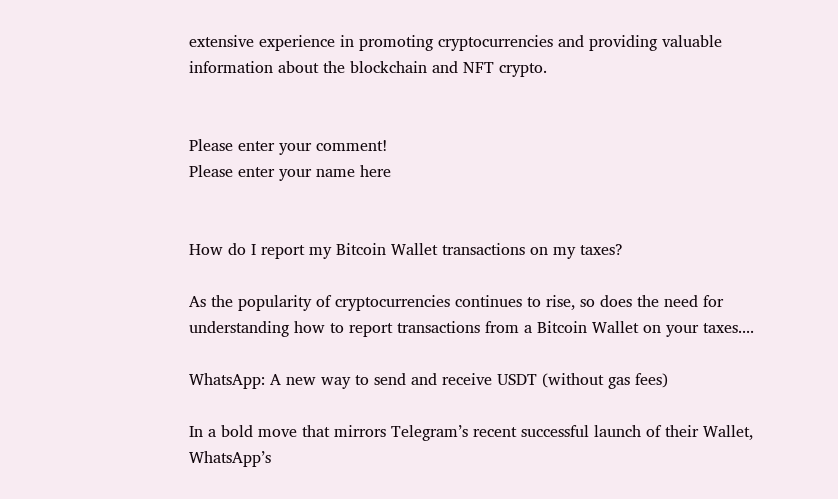extensive experience in promoting cryptocurrencies and providing valuable information about the blockchain and NFT crypto.


Please enter your comment!
Please enter your name here


How do I report my Bitcoin Wallet transactions on my taxes?

As the popularity of cryptocurrencies continues to rise, so does the need for understanding how to report transactions from a Bitcoin Wallet on your taxes....

WhatsApp: A new way to send and receive USDT (without gas fees)

In a bold move that mirrors Telegram’s recent successful launch of their Wallet, WhatsApp’s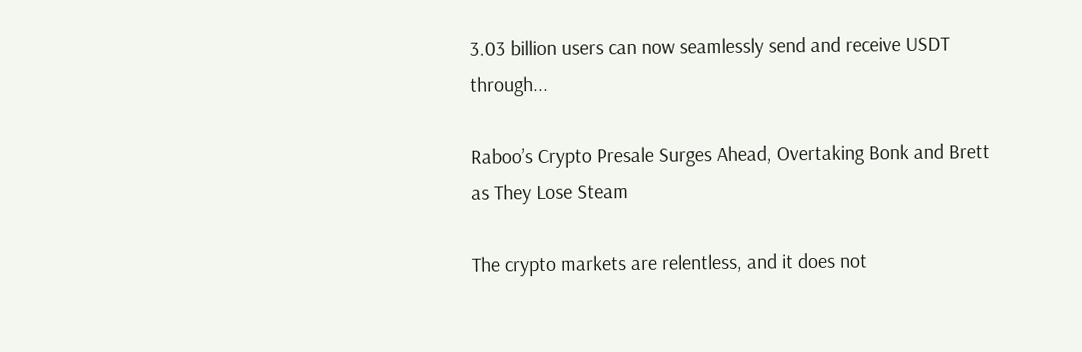3.03 billion users can now seamlessly send and receive USDT through...

Raboo’s Crypto Presale Surges Ahead, Overtaking Bonk and Brett as They Lose Steam

The crypto markets are relentless, and it does not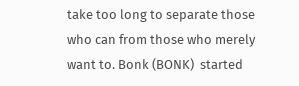take too long to separate those who can from those who merely want to. Bonk (BONK)  started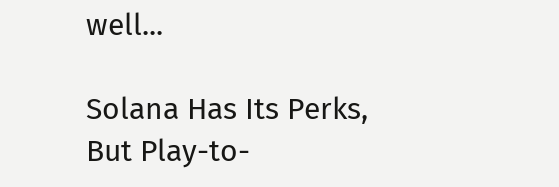well...

Solana Has Its Perks, But Play-to-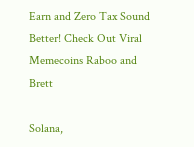Earn and Zero Tax Sound Better! Check Out Viral Memecoins Raboo and Brett

Solana,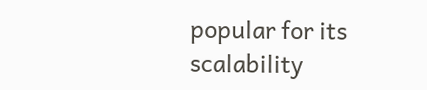popular for its scalability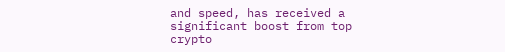and speed, has received a significant boost from top crypto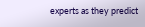experts as they predict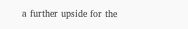a further upside for the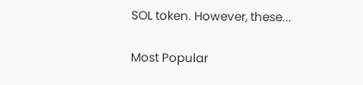SOL token. However, these...

Most Popular